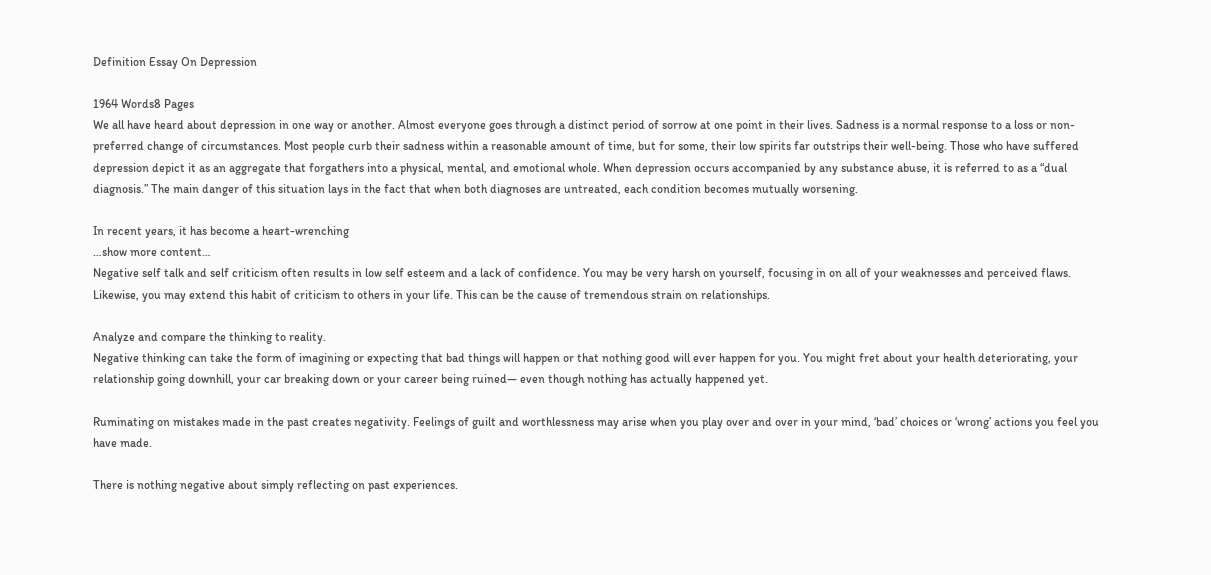Definition Essay On Depression

1964 Words8 Pages
We all have heard about depression in one way or another. Almost everyone goes through a distinct period of sorrow at one point in their lives. Sadness is a normal response to a loss or non-preferred change of circumstances. Most people curb their sadness within a reasonable amount of time, but for some, their low spirits far outstrips their well-being. Those who have suffered depression depict it as an aggregate that forgathers into a physical, mental, and emotional whole. When depression occurs accompanied by any substance abuse, it is referred to as a “dual diagnosis.” The main danger of this situation lays in the fact that when both diagnoses are untreated, each condition becomes mutually worsening.

In recent years, it has become a heart-wrenching
…show more content…
Negative self talk and self criticism often results in low self esteem and a lack of confidence. You may be very harsh on yourself, focusing in on all of your weaknesses and perceived flaws. Likewise, you may extend this habit of criticism to others in your life. This can be the cause of tremendous strain on relationships.

Analyze and compare the thinking to reality.
Negative thinking can take the form of imagining or expecting that bad things will happen or that nothing good will ever happen for you. You might fret about your health deteriorating, your relationship going downhill, your car breaking down or your career being ruined— even though nothing has actually happened yet.

Ruminating on mistakes made in the past creates negativity. Feelings of guilt and worthlessness may arise when you play over and over in your mind, ‘bad’ choices or ‘wrong’ actions you feel you have made.

There is nothing negative about simply reflecting on past experiences.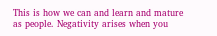This is how we can and learn and mature as people. Negativity arises when you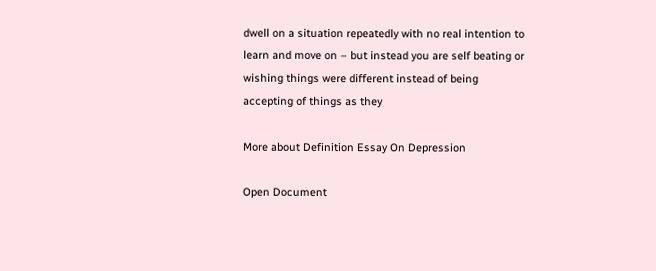dwell on a situation repeatedly with no real intention to learn and move on – but instead you are self beating or wishing things were different instead of being accepting of things as they

More about Definition Essay On Depression

Open Document